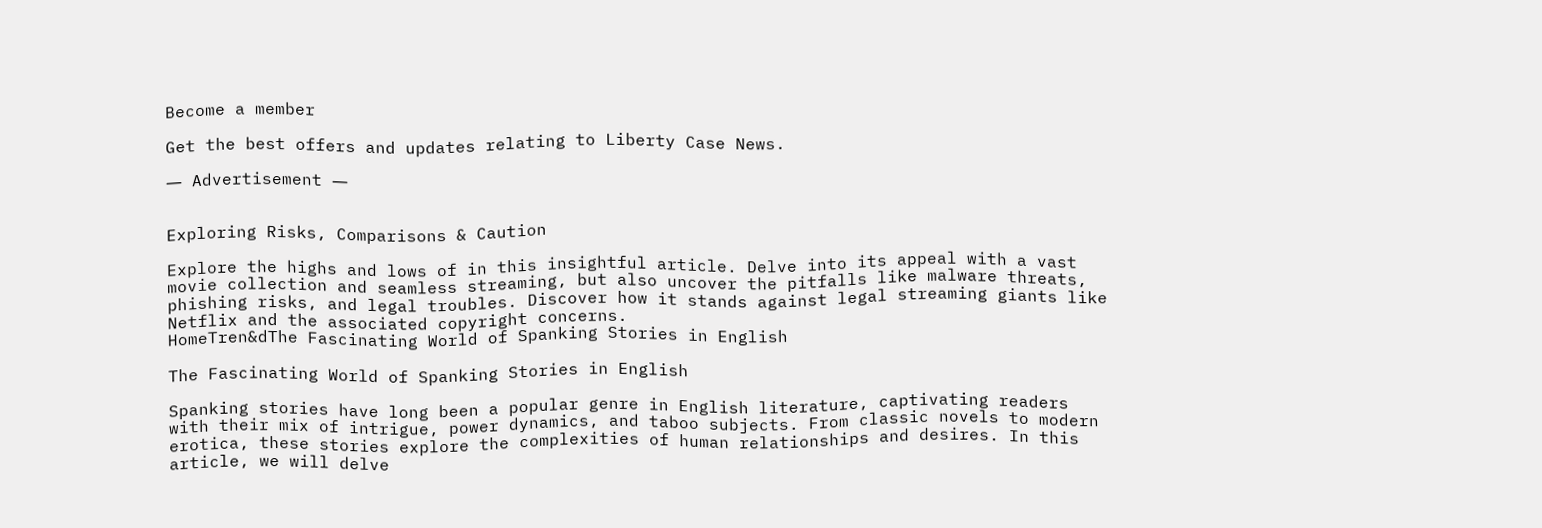Become a member

Get the best offers and updates relating to Liberty Case News.

― Advertisement ―


Exploring Risks, Comparisons & Caution

Explore the highs and lows of in this insightful article. Delve into its appeal with a vast movie collection and seamless streaming, but also uncover the pitfalls like malware threats, phishing risks, and legal troubles. Discover how it stands against legal streaming giants like Netflix and the associated copyright concerns.
HomeTren&dThe Fascinating World of Spanking Stories in English

The Fascinating World of Spanking Stories in English

Spanking stories have long been a popular genre in English literature, captivating readers with their mix of intrigue, power dynamics, and taboo subjects. From classic novels to modern erotica, these stories explore the complexities of human relationships and desires. In this article, we will delve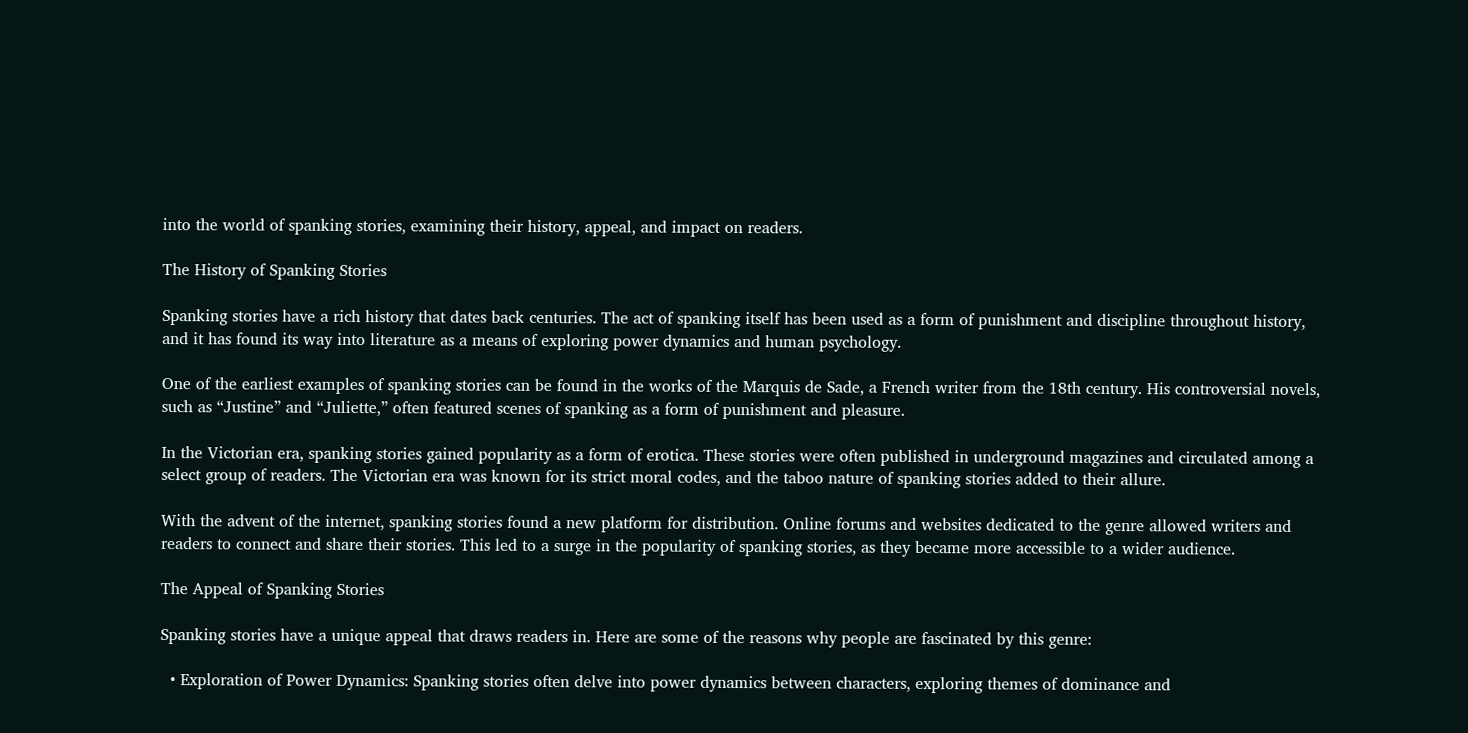into the world of spanking stories, examining their history, appeal, and impact on readers.

The History of Spanking Stories

Spanking stories have a rich history that dates back centuries. The act of spanking itself has been used as a form of punishment and discipline throughout history, and it has found its way into literature as a means of exploring power dynamics and human psychology.

One of the earliest examples of spanking stories can be found in the works of the Marquis de Sade, a French writer from the 18th century. His controversial novels, such as “Justine” and “Juliette,” often featured scenes of spanking as a form of punishment and pleasure.

In the Victorian era, spanking stories gained popularity as a form of erotica. These stories were often published in underground magazines and circulated among a select group of readers. The Victorian era was known for its strict moral codes, and the taboo nature of spanking stories added to their allure.

With the advent of the internet, spanking stories found a new platform for distribution. Online forums and websites dedicated to the genre allowed writers and readers to connect and share their stories. This led to a surge in the popularity of spanking stories, as they became more accessible to a wider audience.

The Appeal of Spanking Stories

Spanking stories have a unique appeal that draws readers in. Here are some of the reasons why people are fascinated by this genre:

  • Exploration of Power Dynamics: Spanking stories often delve into power dynamics between characters, exploring themes of dominance and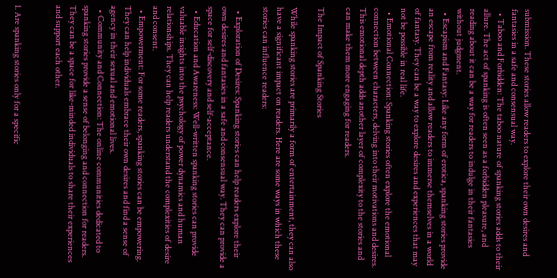submission. These stories allow readers to explore their own desires and fantasies in a safe and consensual way.
  • Taboo and Forbidden: The taboo nature of spanking stories adds to their allure. The act of spanking is often seen as a forbidden pleasure, and reading about it can be a way for readers to indulge in their fantasies without judgment.
  • Escapism and Fantasy: Like any form of erotica, spanking stories provide an escape from reality and allow readers to immerse themselves in a world of fantasy. They can be a way to explore desires and experiences that may not be possible in real life.
  • Emotional Connection: Spanking stories often explore the emotional connection between characters, delving into their motivations and desires. This emotional depth adds another layer of complexity to the stories and can make them more engaging for readers.

The Impact of Spanking Stories

While spanking stories are primarily a form of entertainment, they can also have a significant impact on readers. Here are some ways in which these stories can influence readers:

  • Exploration of Desires: Spanking stories can help readers explore their own desires and fantasies in a safe and consensual way. They can provide a space for self-discovery and self-acceptance.
  • Education and Awareness: Well-written spanking stories can provide valuable insights into the psychology of power dynamics and human relationships. They can help readers understand the complexities of desire and consent.
  • Empowerment: For some readers, spanking stories can be empowering. They can help individuals embrace their own desires and find a sense of agency in their sexual and emotional lives.
  • Community and Connection: The online communities dedicated to spanking stories provide a sense of belonging and connection for readers. They can be a space for like-minded individuals to share their experiences and support each other.


1. Are spanking stories only for a specific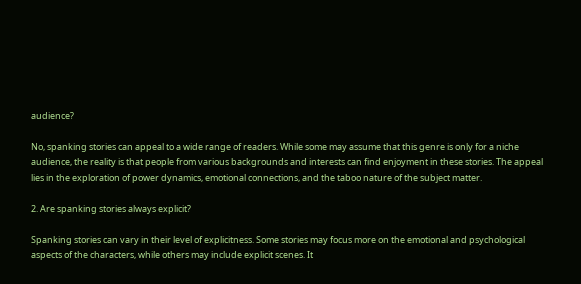audience?

No, spanking stories can appeal to a wide range of readers. While some may assume that this genre is only for a niche audience, the reality is that people from various backgrounds and interests can find enjoyment in these stories. The appeal lies in the exploration of power dynamics, emotional connections, and the taboo nature of the subject matter.

2. Are spanking stories always explicit?

Spanking stories can vary in their level of explicitness. Some stories may focus more on the emotional and psychological aspects of the characters, while others may include explicit scenes. It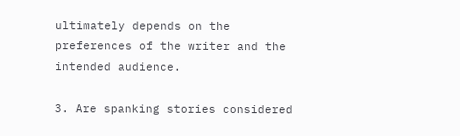ultimately depends on the preferences of the writer and the intended audience.

3. Are spanking stories considered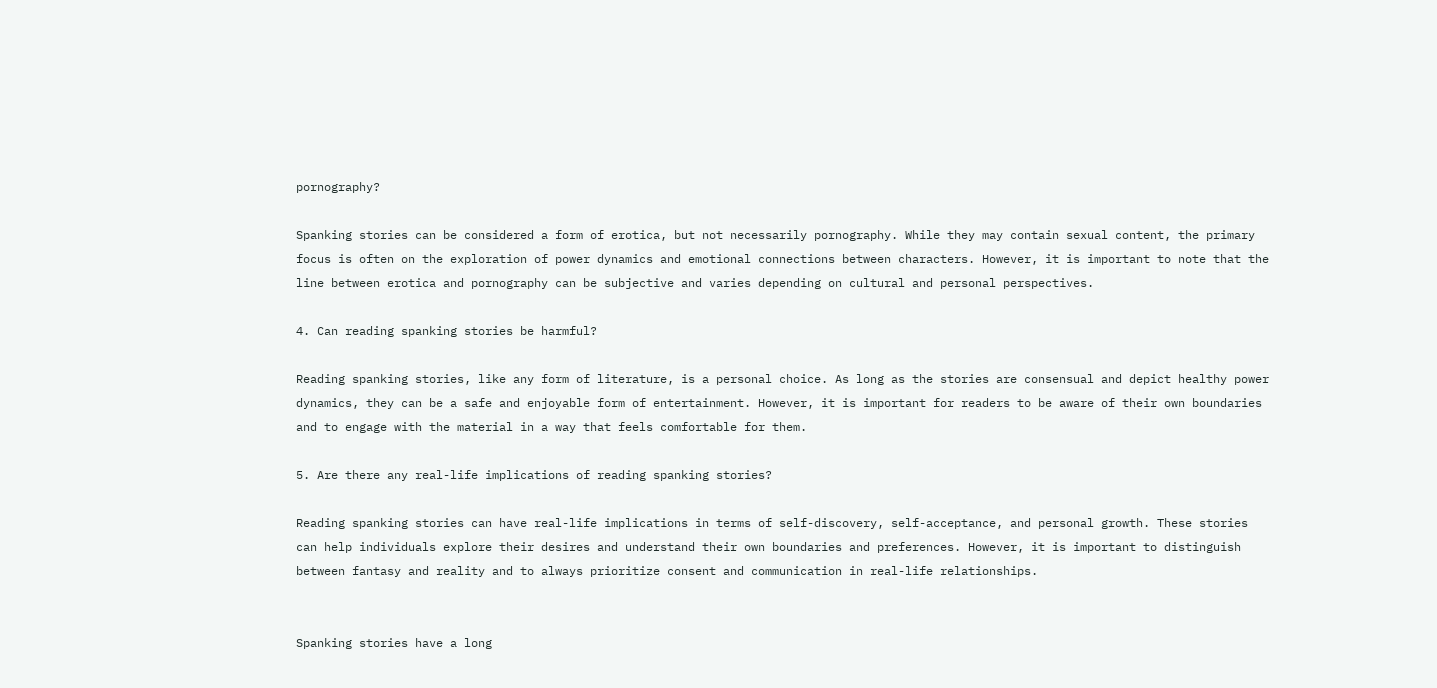pornography?

Spanking stories can be considered a form of erotica, but not necessarily pornography. While they may contain sexual content, the primary focus is often on the exploration of power dynamics and emotional connections between characters. However, it is important to note that the line between erotica and pornography can be subjective and varies depending on cultural and personal perspectives.

4. Can reading spanking stories be harmful?

Reading spanking stories, like any form of literature, is a personal choice. As long as the stories are consensual and depict healthy power dynamics, they can be a safe and enjoyable form of entertainment. However, it is important for readers to be aware of their own boundaries and to engage with the material in a way that feels comfortable for them.

5. Are there any real-life implications of reading spanking stories?

Reading spanking stories can have real-life implications in terms of self-discovery, self-acceptance, and personal growth. These stories can help individuals explore their desires and understand their own boundaries and preferences. However, it is important to distinguish between fantasy and reality and to always prioritize consent and communication in real-life relationships.


Spanking stories have a long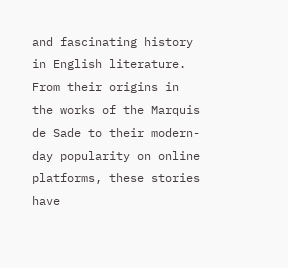and fascinating history in English literature. From their origins in the works of the Marquis de Sade to their modern-day popularity on online platforms, these stories have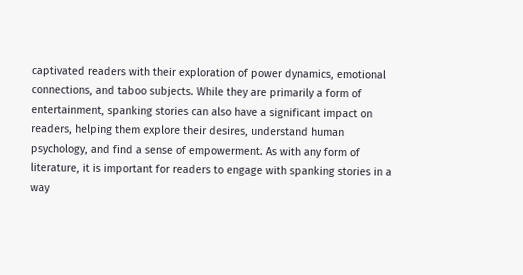captivated readers with their exploration of power dynamics, emotional connections, and taboo subjects. While they are primarily a form of entertainment, spanking stories can also have a significant impact on readers, helping them explore their desires, understand human psychology, and find a sense of empowerment. As with any form of literature, it is important for readers to engage with spanking stories in a way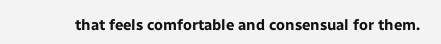that feels comfortable and consensual for them.